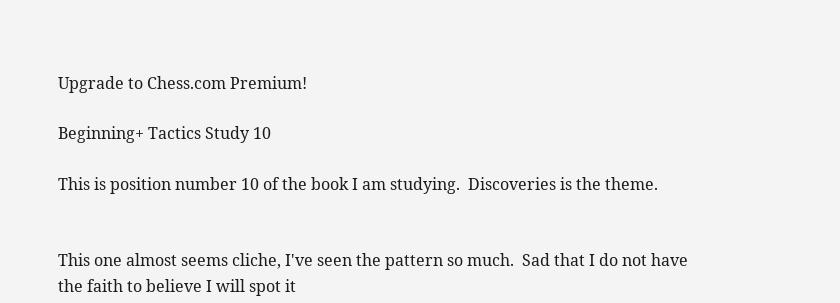Upgrade to Chess.com Premium!

Beginning+ Tactics Study 10

This is position number 10 of the book I am studying.  Discoveries is the theme.


This one almost seems cliche, I've seen the pattern so much.  Sad that I do not have the faith to believe I will spot it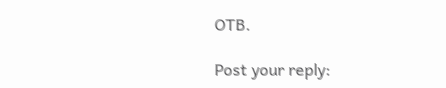OTB.

Post your reply: